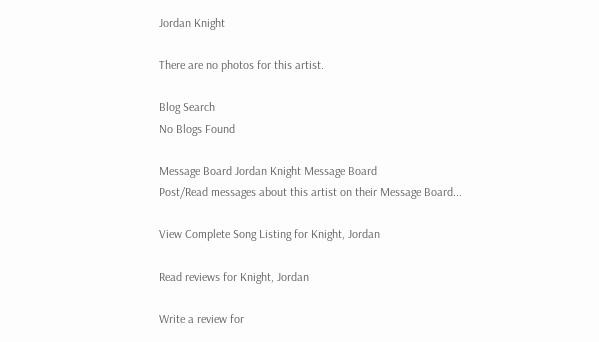Jordan Knight

There are no photos for this artist.

Blog Search
No Blogs Found

Message Board Jordan Knight Message Board
Post/Read messages about this artist on their Message Board...

View Complete Song Listing for Knight, Jordan

Read reviews for Knight, Jordan

Write a review for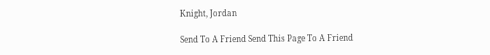Knight, Jordan

Send To A Friend Send This Page To A Friend